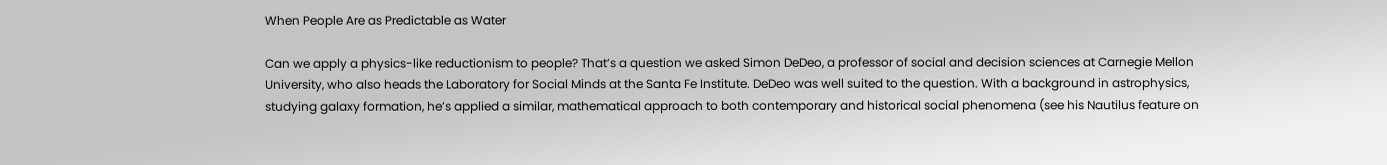When People Are as Predictable as Water

Can we apply a physics-like reductionism to people? That’s a question we asked Simon DeDeo, a professor of social and decision sciences at Carnegie Mellon University, who also heads the Laboratory for Social Minds at the Santa Fe Institute. DeDeo was well suited to the question. With a background in astrophysics, studying galaxy formation, he’s applied a similar, mathematical approach to both contemporary and historical social phenomena (see his Nautilus feature on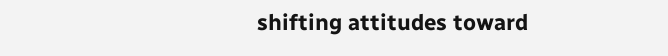shifting attitudes toward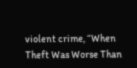violent crime, “When Theft Was Worse Than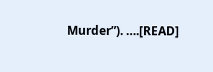Murder”). ….[READ]